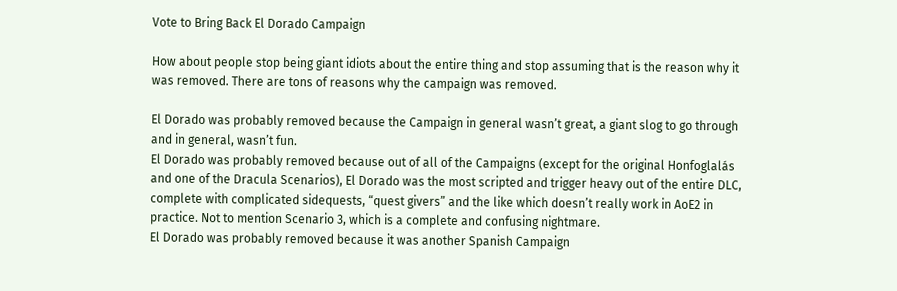Vote to Bring Back El Dorado Campaign

How about people stop being giant idiots about the entire thing and stop assuming that is the reason why it was removed. There are tons of reasons why the campaign was removed.

El Dorado was probably removed because the Campaign in general wasn’t great, a giant slog to go through and in general, wasn’t fun.
El Dorado was probably removed because out of all of the Campaigns (except for the original Honfoglalás and one of the Dracula Scenarios), El Dorado was the most scripted and trigger heavy out of the entire DLC, complete with complicated sidequests, “quest givers” and the like which doesn’t really work in AoE2 in practice. Not to mention Scenario 3, which is a complete and confusing nightmare.
El Dorado was probably removed because it was another Spanish Campaign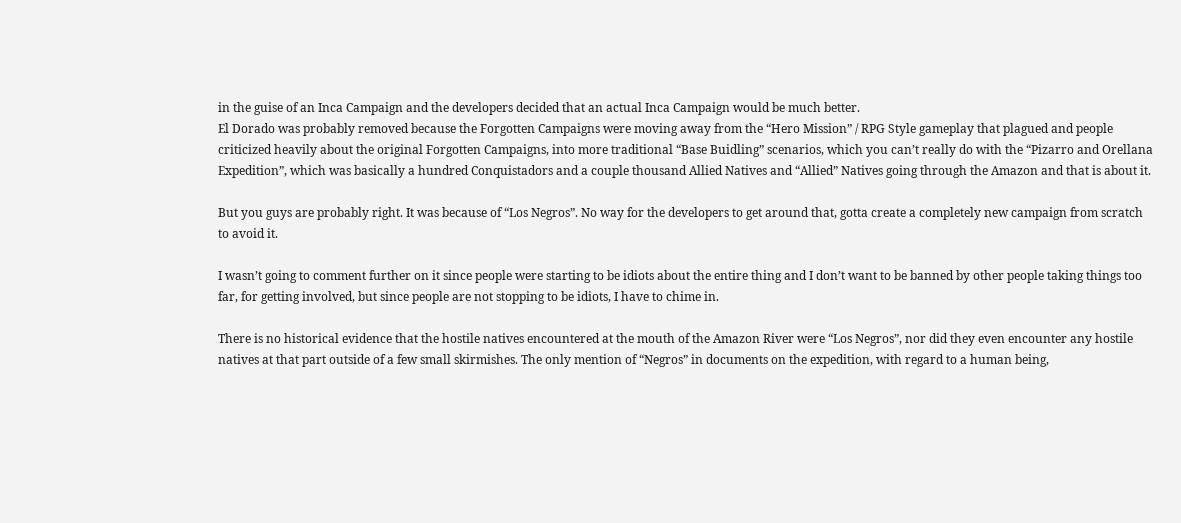in the guise of an Inca Campaign and the developers decided that an actual Inca Campaign would be much better.
El Dorado was probably removed because the Forgotten Campaigns were moving away from the “Hero Mission” / RPG Style gameplay that plagued and people criticized heavily about the original Forgotten Campaigns, into more traditional “Base Buidling” scenarios, which you can’t really do with the “Pizarro and Orellana Expedition”, which was basically a hundred Conquistadors and a couple thousand Allied Natives and “Allied” Natives going through the Amazon and that is about it.

But you guys are probably right. It was because of “Los Negros”. No way for the developers to get around that, gotta create a completely new campaign from scratch to avoid it.

I wasn’t going to comment further on it since people were starting to be idiots about the entire thing and I don’t want to be banned by other people taking things too far, for getting involved, but since people are not stopping to be idiots, I have to chime in.

There is no historical evidence that the hostile natives encountered at the mouth of the Amazon River were “Los Negros”, nor did they even encounter any hostile natives at that part outside of a few small skirmishes. The only mention of “Negros” in documents on the expedition, with regard to a human being,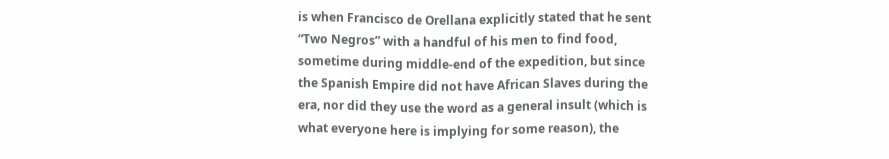is when Francisco de Orellana explicitly stated that he sent “Two Negros” with a handful of his men to find food, sometime during middle-end of the expedition, but since the Spanish Empire did not have African Slaves during the era, nor did they use the word as a general insult (which is what everyone here is implying for some reason), the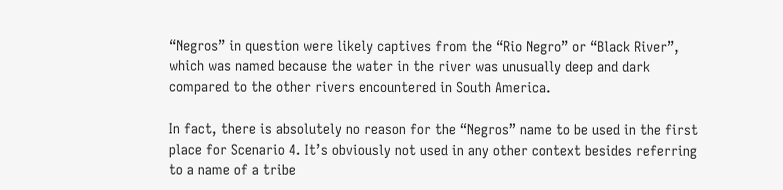“Negros” in question were likely captives from the “Rio Negro” or “Black River”, which was named because the water in the river was unusually deep and dark compared to the other rivers encountered in South America.

In fact, there is absolutely no reason for the “Negros” name to be used in the first place for Scenario 4. It’s obviously not used in any other context besides referring to a name of a tribe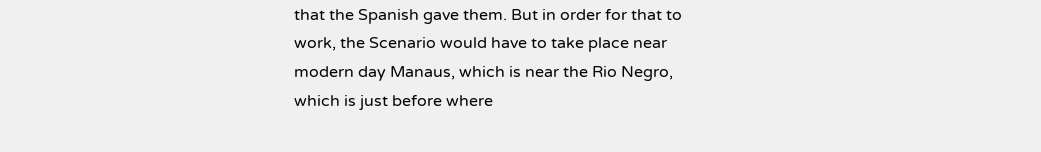that the Spanish gave them. But in order for that to work, the Scenario would have to take place near modern day Manaus, which is near the Rio Negro, which is just before where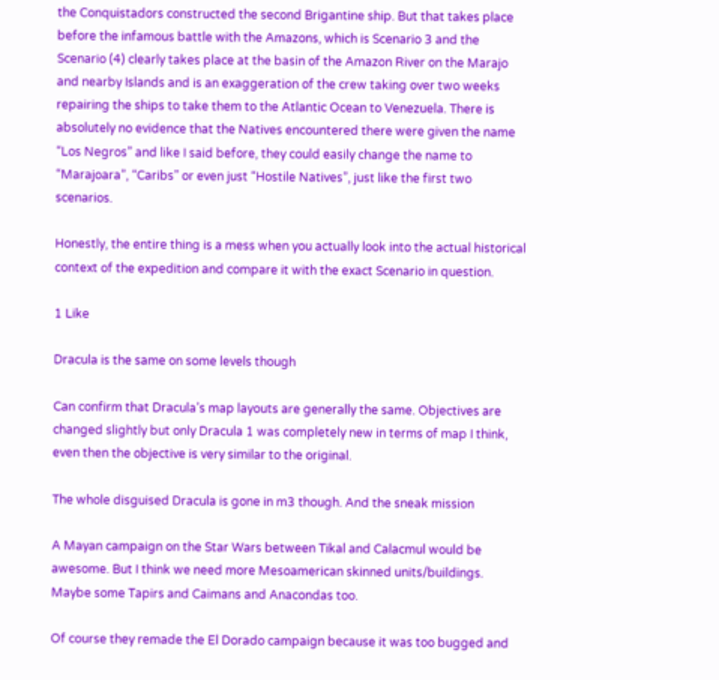the Conquistadors constructed the second Brigantine ship. But that takes place before the infamous battle with the Amazons, which is Scenario 3 and the Scenario (4) clearly takes place at the basin of the Amazon River on the Marajo and nearby Islands and is an exaggeration of the crew taking over two weeks repairing the ships to take them to the Atlantic Ocean to Venezuela. There is absolutely no evidence that the Natives encountered there were given the name “Los Negros” and like I said before, they could easily change the name to “Marajoara”, “Caribs” or even just “Hostile Natives”, just like the first two scenarios.

Honestly, the entire thing is a mess when you actually look into the actual historical context of the expedition and compare it with the exact Scenario in question.

1 Like

Dracula is the same on some levels though

Can confirm that Dracula’s map layouts are generally the same. Objectives are changed slightly but only Dracula 1 was completely new in terms of map I think, even then the objective is very similar to the original.

The whole disguised Dracula is gone in m3 though. And the sneak mission

A Mayan campaign on the Star Wars between Tikal and Calacmul would be awesome. But I think we need more Mesoamerican skinned units/buildings. Maybe some Tapirs and Caimans and Anacondas too.

Of course they remade the El Dorado campaign because it was too bugged and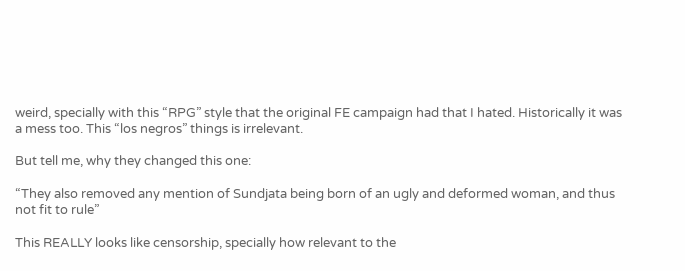weird, specially with this “RPG” style that the original FE campaign had that I hated. Historically it was a mess too. This “los negros” things is irrelevant.

But tell me, why they changed this one:

“They also removed any mention of Sundjata being born of an ugly and deformed woman, and thus not fit to rule”

This REALLY looks like censorship, specially how relevant to the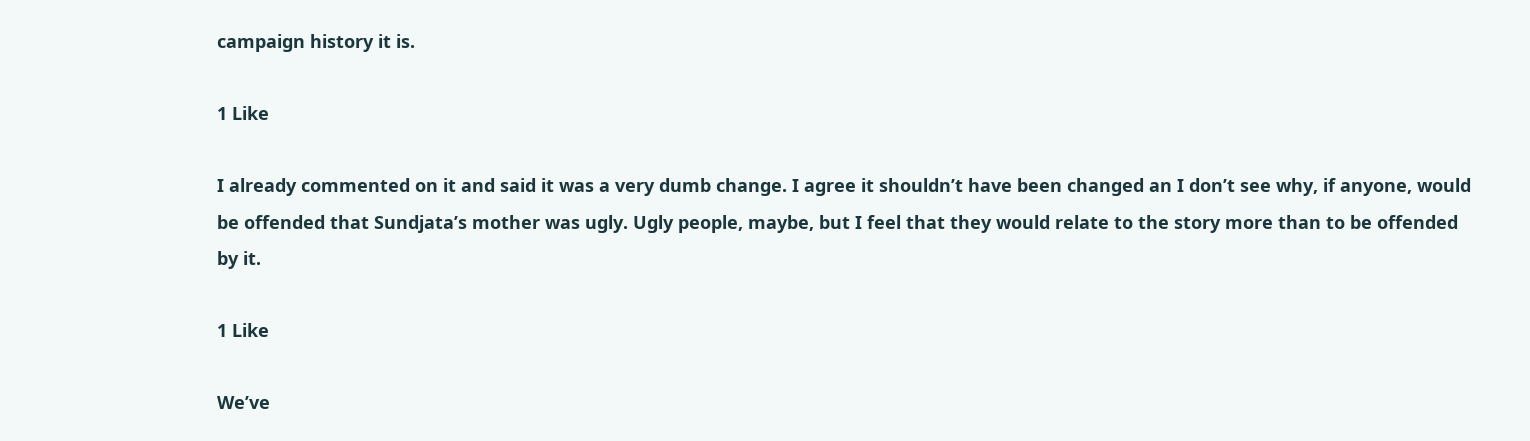campaign history it is.

1 Like

I already commented on it and said it was a very dumb change. I agree it shouldn’t have been changed an I don’t see why, if anyone, would be offended that Sundjata’s mother was ugly. Ugly people, maybe, but I feel that they would relate to the story more than to be offended by it.

1 Like

We’ve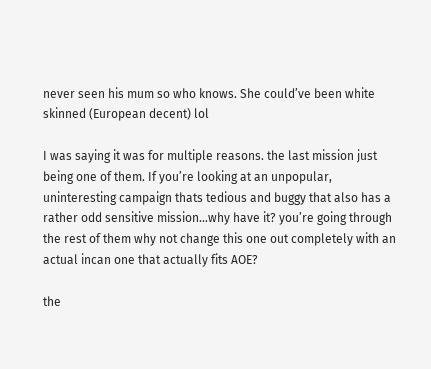never seen his mum so who knows. She could’ve been white skinned (European decent) lol

I was saying it was for multiple reasons. the last mission just being one of them. If you’re looking at an unpopular, uninteresting campaign thats tedious and buggy that also has a rather odd sensitive mission…why have it? you’re going through the rest of them why not change this one out completely with an actual incan one that actually fits AOE?

the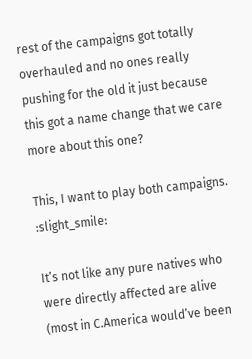rest of the campaigns got totally overhauled and no ones really pushing for the old it just because this got a name change that we care more about this one?

This, I want to play both campaigns. :slight_smile:

It’s not like any pure natives who were directly affected are alive (most in C.America would’ve been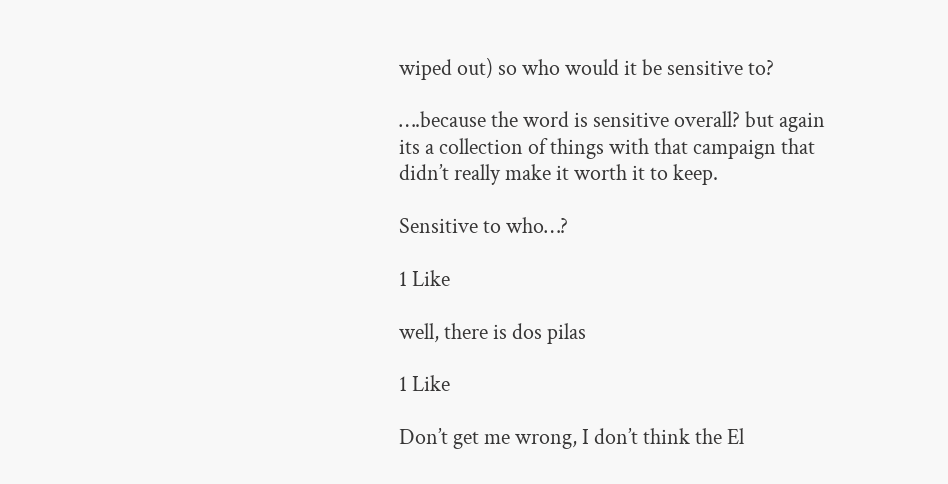wiped out) so who would it be sensitive to?

….because the word is sensitive overall? but again its a collection of things with that campaign that didn’t really make it worth it to keep.

Sensitive to who…?

1 Like

well, there is dos pilas

1 Like

Don’t get me wrong, I don’t think the El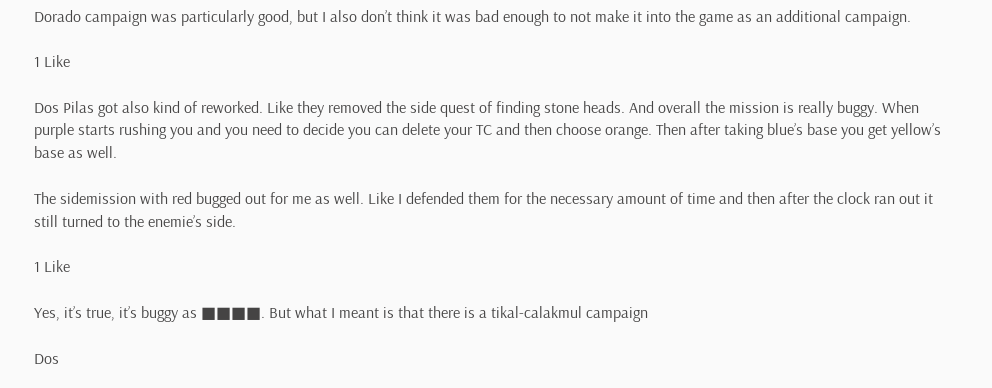Dorado campaign was particularly good, but I also don’t think it was bad enough to not make it into the game as an additional campaign.

1 Like

Dos Pilas got also kind of reworked. Like they removed the side quest of finding stone heads. And overall the mission is really buggy. When purple starts rushing you and you need to decide you can delete your TC and then choose orange. Then after taking blue’s base you get yellow’s base as well.

The sidemission with red bugged out for me as well. Like I defended them for the necessary amount of time and then after the clock ran out it still turned to the enemie’s side.

1 Like

Yes, it’s true, it’s buggy as ■■■■. But what I meant is that there is a tikal-calakmul campaign

Dos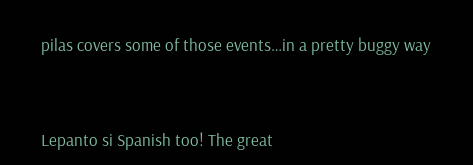pilas covers some of those events…in a pretty buggy way


Lepanto si Spanish too! The great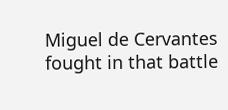Miguel de Cervantes fought in that battle